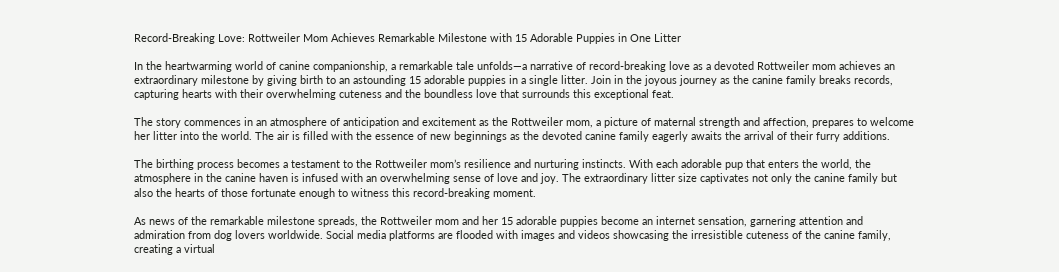Record-Breaking Love: Rottweiler Mom Achieves Remarkable Milestone with 15 Adorable Puppies in One Litter

In the heartwarming world of canine companionship, a remarkable tale unfolds—a narrative of record-breaking love as a devoted Rottweiler mom achieves an extraordinary milestone by giving birth to an astounding 15 adorable puppies in a single litter. Join in the joyous journey as the canine family breaks records, capturing hearts with their overwhelming cuteness and the boundless love that surrounds this exceptional feat.

The story commences in an atmosphere of anticipation and excitement as the Rottweiler mom, a picture of maternal strength and affection, prepares to welcome her litter into the world. The air is filled with the essence of new beginnings as the devoted canine family eagerly awaits the arrival of their furry additions.

The birthing process becomes a testament to the Rottweiler mom’s resilience and nurturing instincts. With each adorable pup that enters the world, the atmosphere in the canine haven is infused with an overwhelming sense of love and joy. The extraordinary litter size captivates not only the canine family but also the hearts of those fortunate enough to witness this record-breaking moment.

As news of the remarkable milestone spreads, the Rottweiler mom and her 15 adorable puppies become an internet sensation, garnering attention and admiration from dog lovers worldwide. Social media platforms are flooded with images and videos showcasing the irresistible cuteness of the canine family, creating a virtual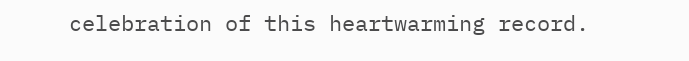celebration of this heartwarming record.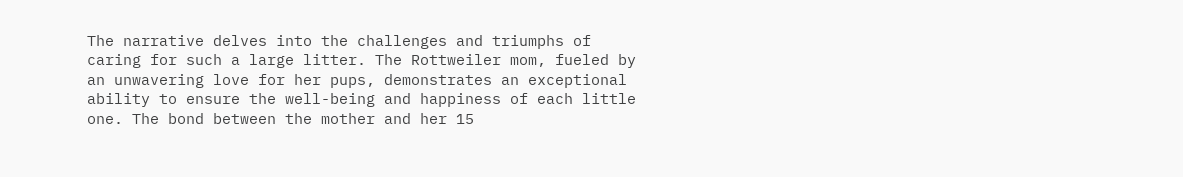The narrative delves into the challenges and triumphs of caring for such a large litter. The Rottweiler mom, fueled by an unwavering love for her pups, demonstrates an exceptional ability to ensure the well-being and happiness of each little one. The bond between the mother and her 15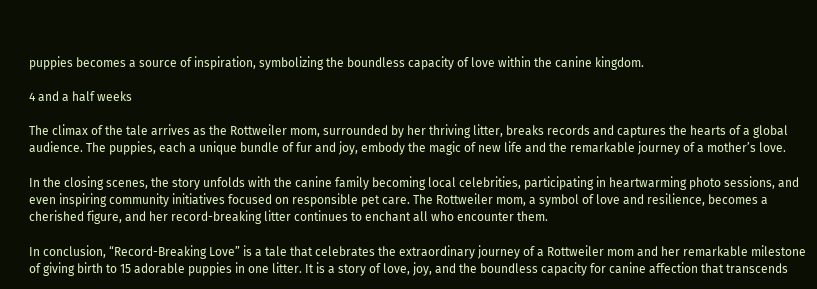puppies becomes a source of inspiration, symbolizing the boundless capacity of love within the canine kingdom.

4 and a half weeks

The climax of the tale arrives as the Rottweiler mom, surrounded by her thriving litter, breaks records and captures the hearts of a global audience. The puppies, each a unique bundle of fur and joy, embody the magic of new life and the remarkable journey of a mother’s love.

In the closing scenes, the story unfolds with the canine family becoming local celebrities, participating in heartwarming photo sessions, and even inspiring community initiatives focused on responsible pet care. The Rottweiler mom, a symbol of love and resilience, becomes a cherished figure, and her record-breaking litter continues to enchant all who encounter them.

In conclusion, “Record-Breaking Love” is a tale that celebrates the extraordinary journey of a Rottweiler mom and her remarkable milestone of giving birth to 15 adorable puppies in one litter. It is a story of love, joy, and the boundless capacity for canine affection that transcends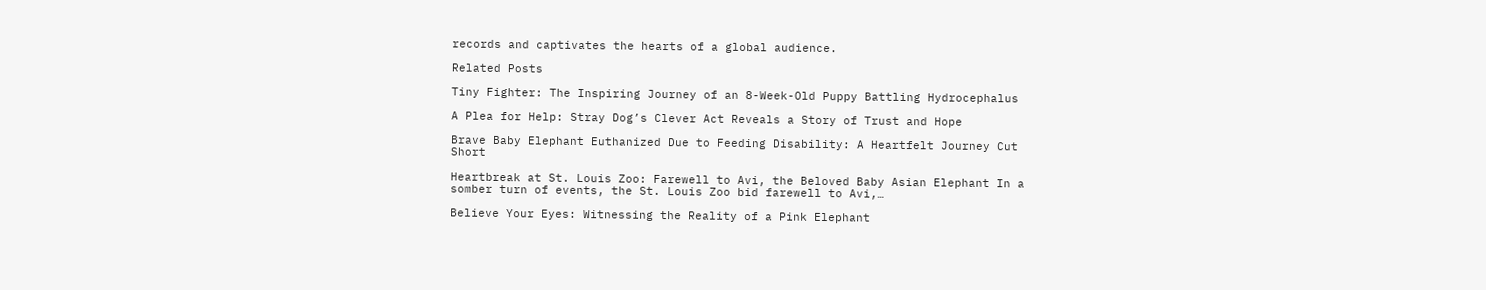records and captivates the hearts of a global audience.

Related Posts

Tiny Fighter: The Inspiring Journey of an 8-Week-Old Puppy Battling Hydrocephalus

A Plea for Help: Stray Dog’s Clever Act Reveals a Story of Trust and Hope

Brave Baby Elephant Euthanized Due to Feeding Disability: A Heartfelt Journey Cut Short

Heartbreak at St. Louis Zoo: Farewell to Avi, the Beloved Baby Asian Elephant In a somber turn of events, the St. Louis Zoo bid farewell to Avi,…

Believe Your Eyes: Witnessing the Reality of a Pink Elephant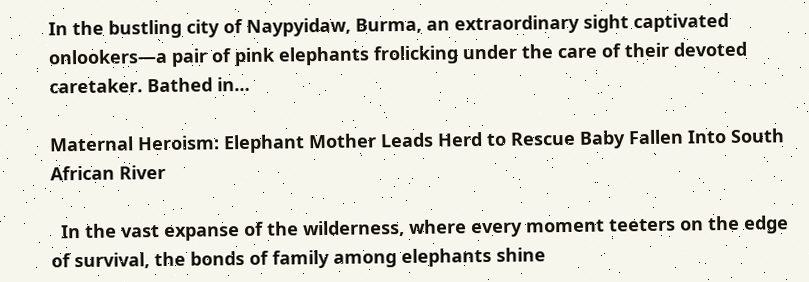In the bustling city of Naypyidaw, Burma, an extraordinary sight captivated onlookers—a pair of pink elephants frolicking under the care of their devoted caretaker. Bathed in…

Maternal Heroism: Elephant Mother Leads Herd to Rescue Baby Fallen Into South African River

  In the vast expanse of the wilderness, where every moment teeters on the edge of survival, the bonds of family among elephants shine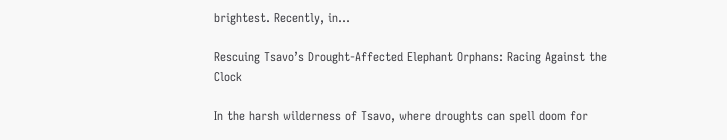brightest. Recently, in…

Rescuing Tsavo’s Drought-Affected Elephant Orphans: Racing Against the Clock

In the harsh wilderness of Tsavo, where droughts can spell doom for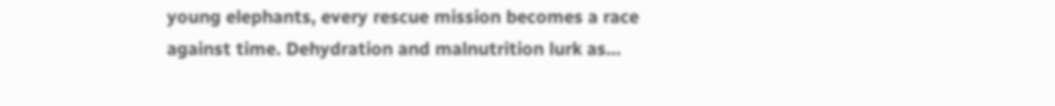young elephants, every rescue mission becomes a race against time. Dehydration and malnutrition lurk as…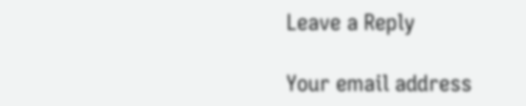Leave a Reply

Your email address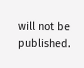will not be published.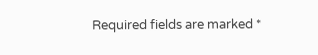Required fields are marked *